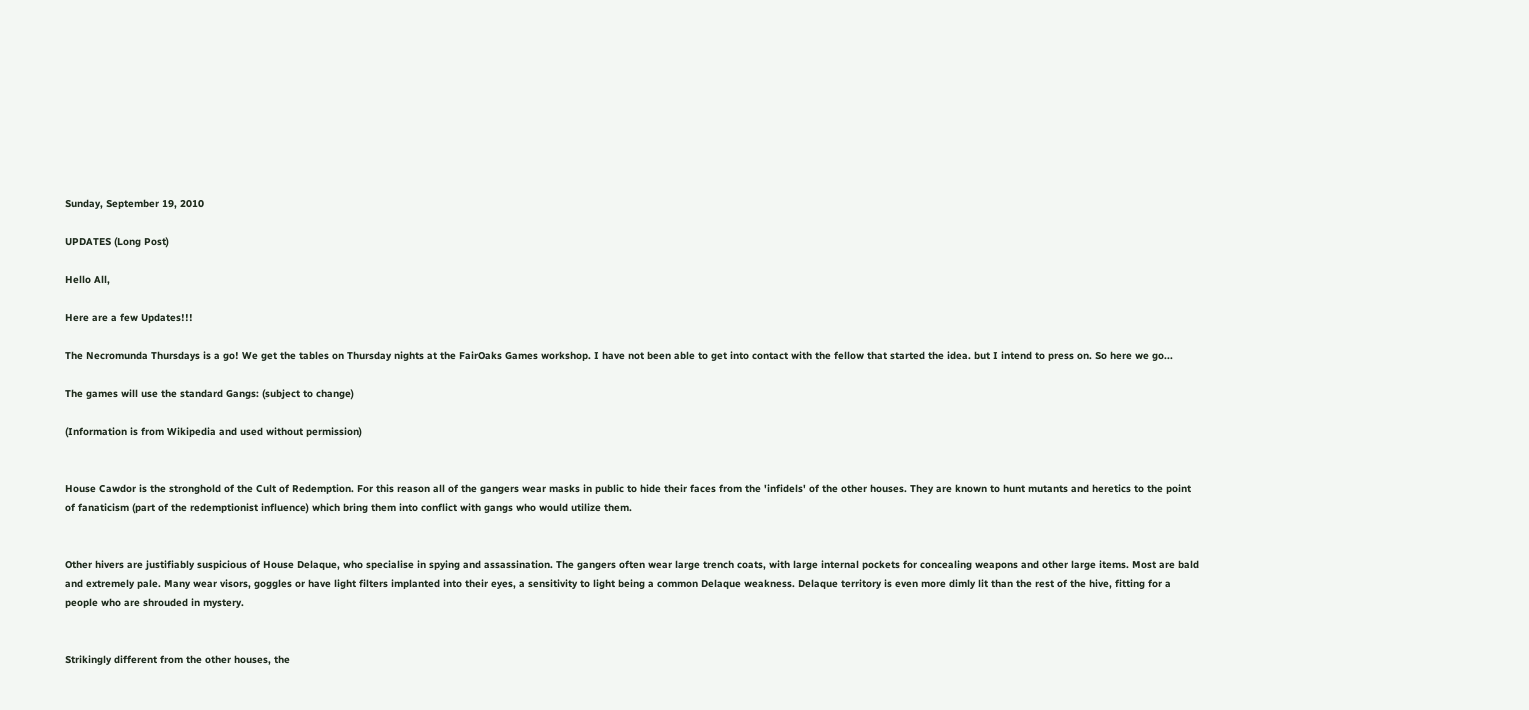Sunday, September 19, 2010

UPDATES (Long Post)

Hello All,

Here are a few Updates!!!

The Necromunda Thursdays is a go! We get the tables on Thursday nights at the FairOaks Games workshop. I have not been able to get into contact with the fellow that started the idea. but I intend to press on. So here we go...

The games will use the standard Gangs: (subject to change)

(Information is from Wikipedia and used without permission)


House Cawdor is the stronghold of the Cult of Redemption. For this reason all of the gangers wear masks in public to hide their faces from the 'infidels' of the other houses. They are known to hunt mutants and heretics to the point of fanaticism (part of the redemptionist influence) which bring them into conflict with gangs who would utilize them.


Other hivers are justifiably suspicious of House Delaque, who specialise in spying and assassination. The gangers often wear large trench coats, with large internal pockets for concealing weapons and other large items. Most are bald and extremely pale. Many wear visors, goggles or have light filters implanted into their eyes, a sensitivity to light being a common Delaque weakness. Delaque territory is even more dimly lit than the rest of the hive, fitting for a people who are shrouded in mystery.


Strikingly different from the other houses, the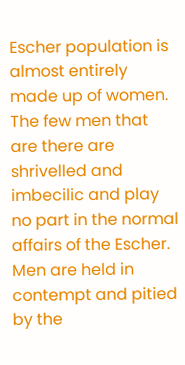Escher population is almost entirely made up of women. The few men that are there are shrivelled and imbecilic and play no part in the normal affairs of the Escher. Men are held in contempt and pitied by the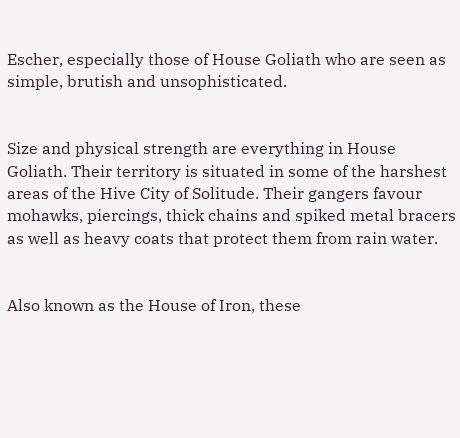Escher, especially those of House Goliath who are seen as simple, brutish and unsophisticated.


Size and physical strength are everything in House Goliath. Their territory is situated in some of the harshest areas of the Hive City of Solitude. Their gangers favour mohawks, piercings, thick chains and spiked metal bracers as well as heavy coats that protect them from rain water.


Also known as the House of Iron, these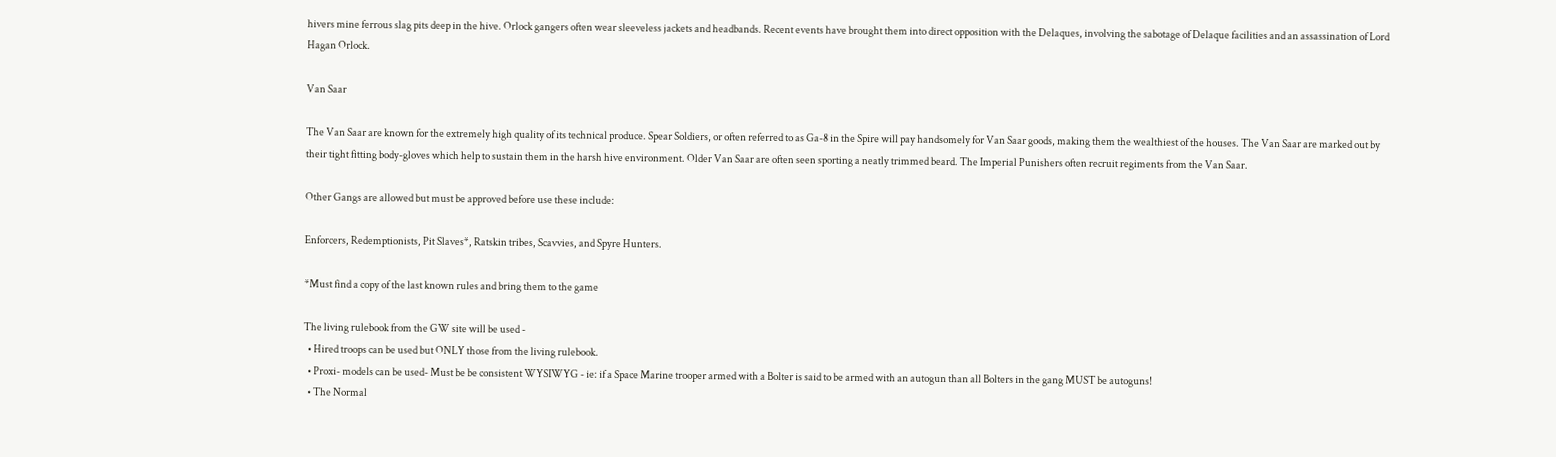hivers mine ferrous slag pits deep in the hive. Orlock gangers often wear sleeveless jackets and headbands. Recent events have brought them into direct opposition with the Delaques, involving the sabotage of Delaque facilities and an assassination of Lord Hagan Orlock.

Van Saar

The Van Saar are known for the extremely high quality of its technical produce. Spear Soldiers, or often referred to as Ga-8 in the Spire will pay handsomely for Van Saar goods, making them the wealthiest of the houses. The Van Saar are marked out by their tight fitting body-gloves which help to sustain them in the harsh hive environment. Older Van Saar are often seen sporting a neatly trimmed beard. The Imperial Punishers often recruit regiments from the Van Saar.

Other Gangs are allowed but must be approved before use these include:

Enforcers, Redemptionists, Pit Slaves*, Ratskin tribes, Scavvies, and Spyre Hunters.

*Must find a copy of the last known rules and bring them to the game

The living rulebook from the GW site will be used -
  • Hired troops can be used but ONLY those from the living rulebook.
  • Proxi- models can be used- Must be be consistent WYSIWYG - ie: if a Space Marine trooper armed with a Bolter is said to be armed with an autogun than all Bolters in the gang MUST be autoguns!
  • The Normal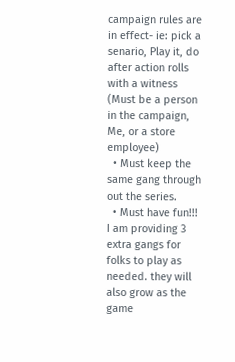campaign rules are in effect- ie: pick a senario, Play it, do after action rolls with a witness (Must be a person in the campaign, Me, or a store employee)
  • Must keep the same gang through out the series.
  • Must have fun!!!
I am providing 3 extra gangs for folks to play as needed. they will also grow as the game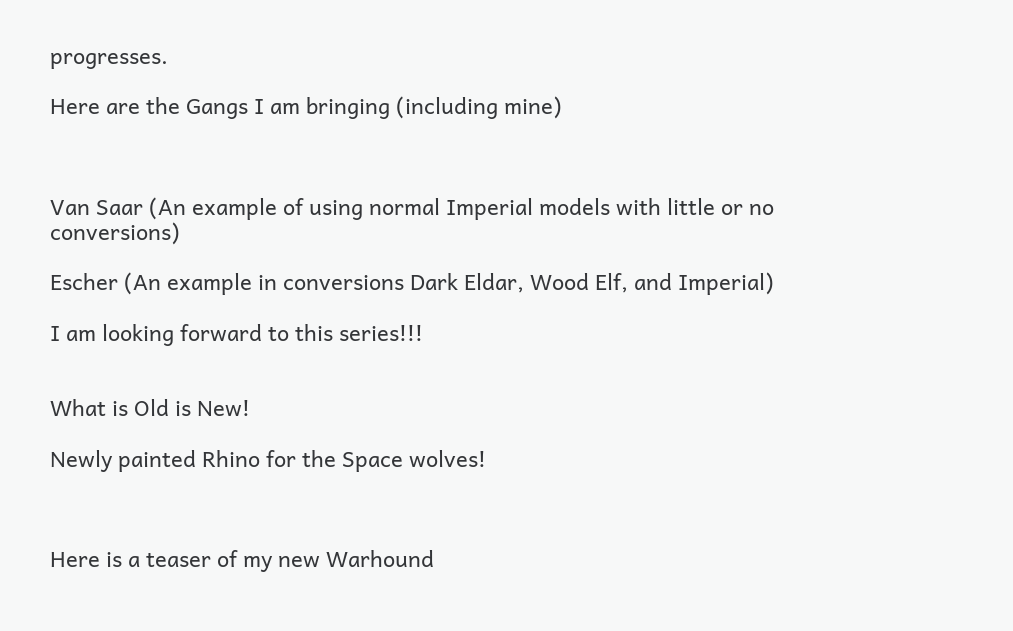progresses.

Here are the Gangs I am bringing (including mine)



Van Saar (An example of using normal Imperial models with little or no conversions)

Escher (An example in conversions Dark Eldar, Wood Elf, and Imperial)

I am looking forward to this series!!!


What is Old is New!

Newly painted Rhino for the Space wolves!



Here is a teaser of my new Warhound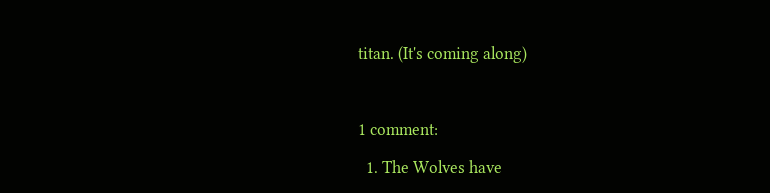titan. (It's coming along)



1 comment:

  1. The Wolves have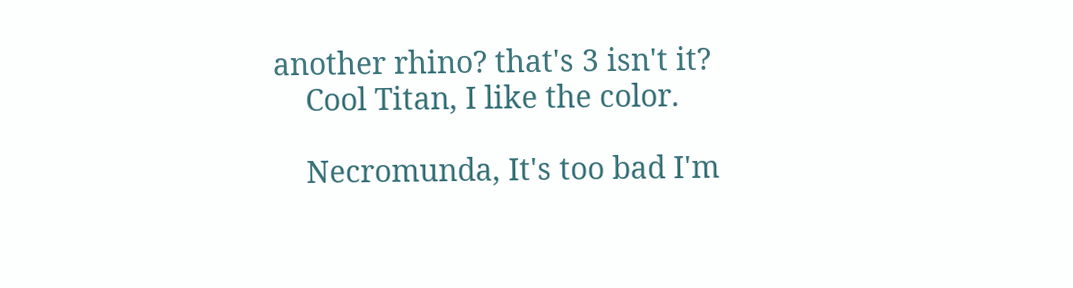another rhino? that's 3 isn't it?
    Cool Titan, I like the color.

    Necromunda, It's too bad I'm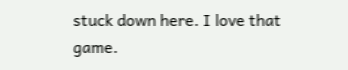stuck down here. I love that game.